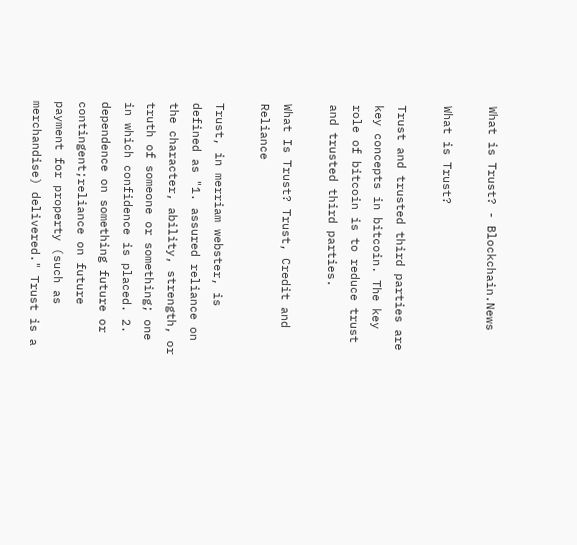What is Trust? - Blockchain.News

What is Trust?

Trust and trusted third parties are key concepts in bitcoin. The key role of bitcoin is to reduce trust and trusted third parties.

What Is Trust? Trust, Credit and Reliance

Trust, in merriam webster, is defined as "1. assured reliance on the character, ability, strength, or truth of someone or something; one in which confidence is placed. 2. dependence on something future or contingent;reliance on future payment for property (such as merchandise) delivered." Trust is a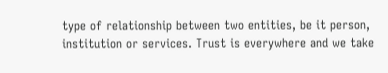type of relationship between two entities, be it person, institution or services. Trust is everywhere and we take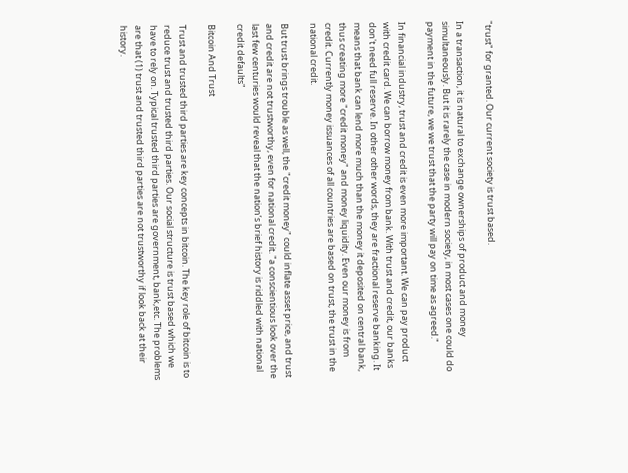"trust" for granted. Our current society is trust based.

In a transaction, it is natural to exchange ownerships of product and money simultaneously. But it is rarely the case in modern society, in most cases one could do payment in the future, we we trust that the party will pay on time as agreed."

In financial industry, trust and credit is even more important. We can pay product with credit card. We can borrow money from bank. With trust and credit, our banks don't need full reserve. In other other words, they are fractional reserve banking. It means that bank can lend more much than the money it deposited on central bank, thus creating more "credit money" and money liquidity. Even our money is from credit. Currently money issuances of all countries are based on trust, the trust in the national credit.

But trust brings trouble as well, the "credit money" could inflate asset price, and trust and credit are not trustworthy, even for national credit. "a conscientious look over the last few centuries would reveal that the nation’s brief history is riddled with national credit defaults"

Bitcoin And Trust

Trust and trusted third parties are key concepts in bitcoin. The key role of bitcoin is to reduce trust and trusted third parties. Our social structure is trust based which we have to rely on. Typical trusted third parties are government, bank,etc. The problems are that (1) trust and trusted third parties are not trustworthy if look back at their history.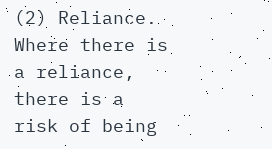(2) Reliance. Where there is a reliance, there is a risk of being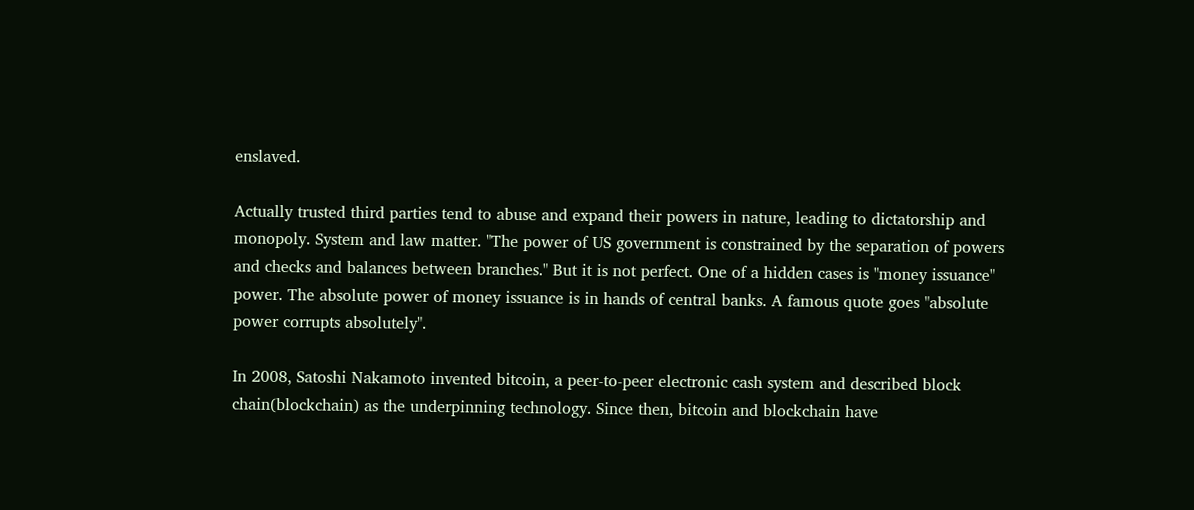enslaved.

Actually trusted third parties tend to abuse and expand their powers in nature, leading to dictatorship and monopoly. System and law matter. "The power of US government is constrained by the separation of powers and checks and balances between branches." But it is not perfect. One of a hidden cases is "money issuance" power. The absolute power of money issuance is in hands of central banks. A famous quote goes "absolute power corrupts absolutely".

In 2008, Satoshi Nakamoto invented bitcoin, a peer-to-peer electronic cash system and described block chain(blockchain) as the underpinning technology. Since then, bitcoin and blockchain have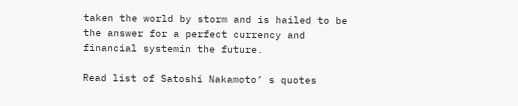taken the world by storm and is hailed to be the answer for a perfect currency and financial systemin the future.

Read list of Satoshi Nakamoto’ s quotes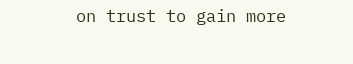on trust to gain more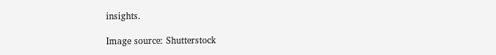insights.

Image source: Shutterstock